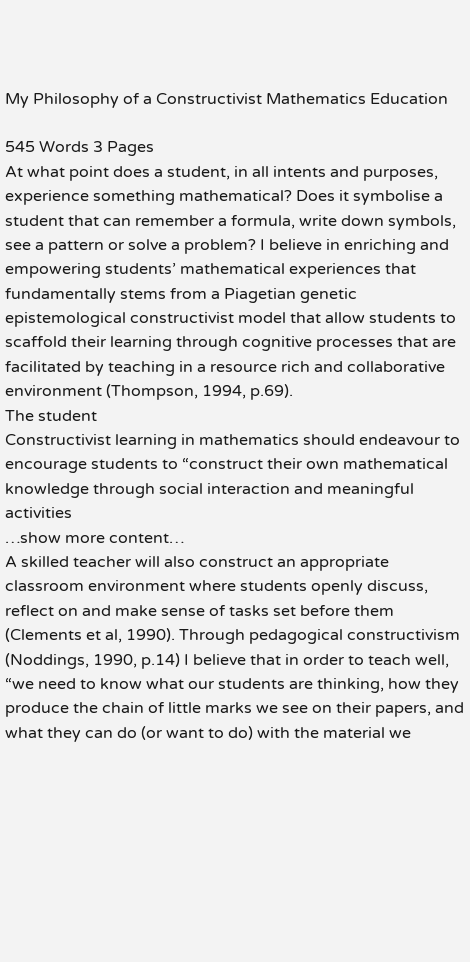My Philosophy of a Constructivist Mathematics Education

545 Words 3 Pages
At what point does a student, in all intents and purposes, experience something mathematical? Does it symbolise a student that can remember a formula, write down symbols, see a pattern or solve a problem? I believe in enriching and empowering students’ mathematical experiences that fundamentally stems from a Piagetian genetic epistemological constructivist model that allow students to scaffold their learning through cognitive processes that are facilitated by teaching in a resource rich and collaborative environment (Thompson, 1994, p.69).
The student
Constructivist learning in mathematics should endeavour to encourage students to “construct their own mathematical knowledge through social interaction and meaningful activities
…show more content…
A skilled teacher will also construct an appropriate classroom environment where students openly discuss, reflect on and make sense of tasks set before them (Clements et al, 1990). Through pedagogical constructivism (Noddings, 1990, p.14) I believe that in order to teach well, “we need to know what our students are thinking, how they produce the chain of little marks we see on their papers, and what they can do (or want to do) with the material we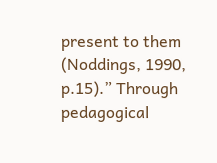present to them (Noddings, 1990, p.15).” Through pedagogical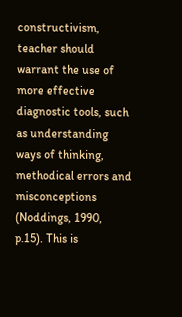constructivism, teacher should warrant the use of more effective diagnostic tools, such as understanding ways of thinking, methodical errors and misconceptions (Noddings, 1990, p.15). This is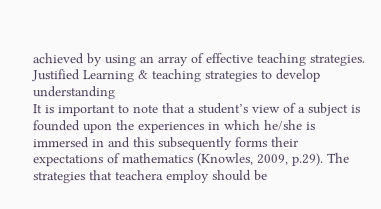achieved by using an array of effective teaching strategies.
Justified Learning & teaching strategies to develop understanding
It is important to note that a student’s view of a subject is founded upon the experiences in which he/she is immersed in and this subsequently forms their expectations of mathematics (Knowles, 2009, p.29). The strategies that teachera employ should be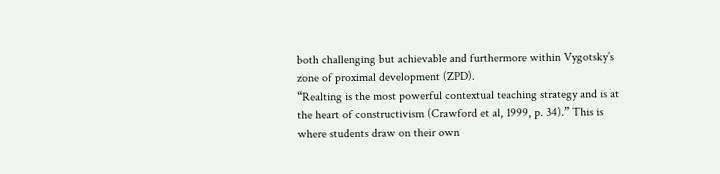both challenging but achievable and furthermore within Vygotsky’s zone of proximal development (ZPD).
“Realting is the most powerful contextual teaching strategy and is at the heart of constructivism (Crawford et al, 1999, p. 34).” This is where students draw on their own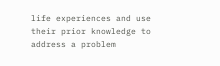life experiences and use their prior knowledge to address a problem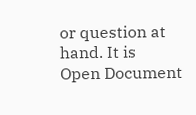or question at hand. It is
Open Document